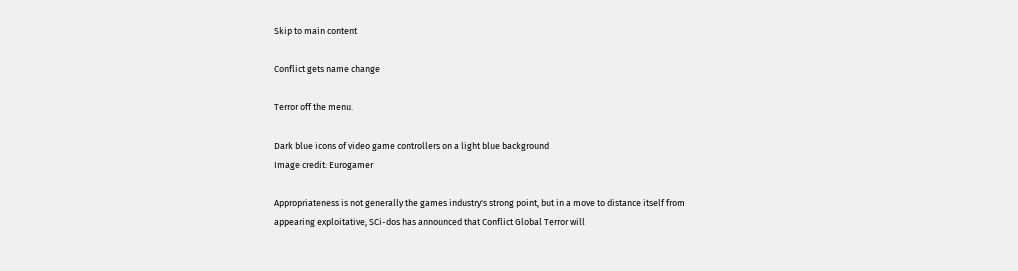Skip to main content

Conflict gets name change

Terror off the menu.

Dark blue icons of video game controllers on a light blue background
Image credit: Eurogamer

Appropriateness is not generally the games industry's strong point, but in a move to distance itself from appearing exploitative, SCi-dos has announced that Conflict Global Terror will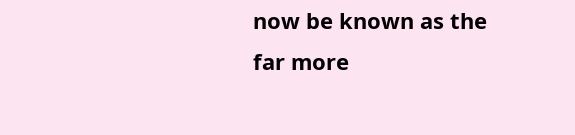now be known as the far more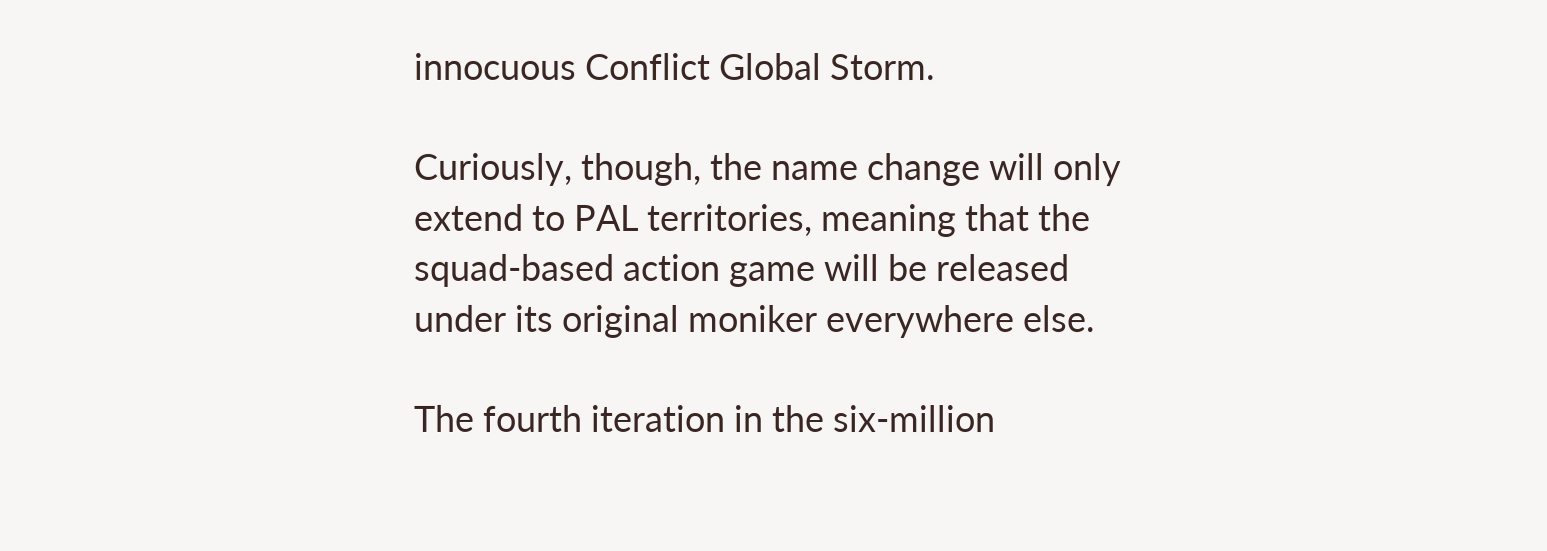innocuous Conflict Global Storm.

Curiously, though, the name change will only extend to PAL territories, meaning that the squad-based action game will be released under its original moniker everywhere else.

The fourth iteration in the six-million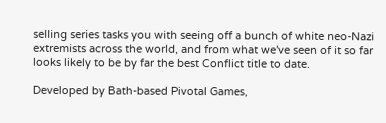selling series tasks you with seeing off a bunch of white neo-Nazi extremists across the world, and from what we've seen of it so far looks likely to be by far the best Conflict title to date.

Developed by Bath-based Pivotal Games,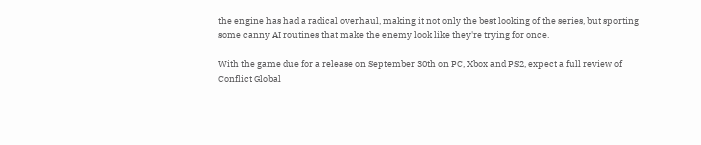the engine has had a radical overhaul, making it not only the best looking of the series, but sporting some canny AI routines that make the enemy look like they're trying for once.

With the game due for a release on September 30th on PC, Xbox and PS2, expect a full review of Conflict Global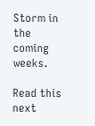Storm in the coming weeks.

Read this next